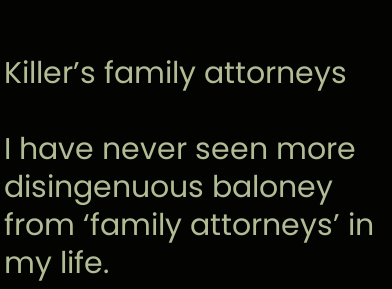Killer’s family attorneys

I have never seen more disingenuous baloney from ‘family attorneys’ in my life.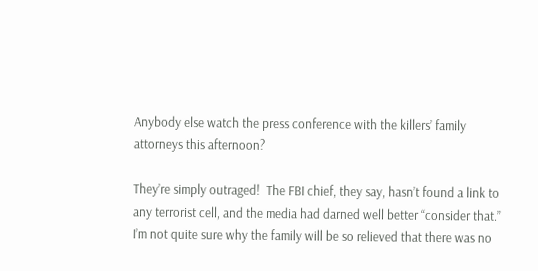Anybody else watch the press conference with the killers’ family attorneys this afternoon?

They’re simply outraged!  The FBI chief, they say, hasn’t found a link to any terrorist cell, and the media had darned well better “consider that.”  I’m not quite sure why the family will be so relieved that there was no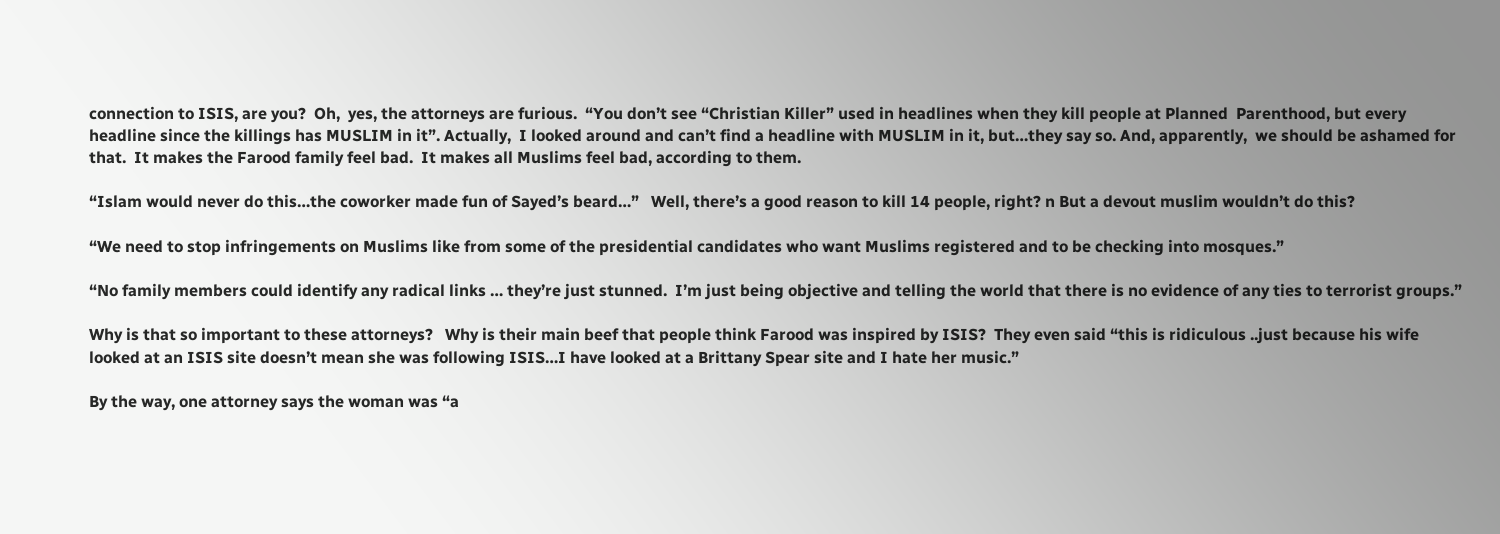connection to ISIS, are you?  Oh,  yes, the attorneys are furious.  “You don’t see “Christian Killer” used in headlines when they kill people at Planned  Parenthood, but every headline since the killings has MUSLIM in it”. Actually,  I looked around and can’t find a headline with MUSLIM in it, but…they say so. And, apparently,  we should be ashamed for that.  It makes the Farood family feel bad.  It makes all Muslims feel bad, according to them.

“Islam would never do this…the coworker made fun of Sayed’s beard…”   Well, there’s a good reason to kill 14 people, right? n But a devout muslim wouldn’t do this?

“We need to stop infringements on Muslims like from some of the presidential candidates who want Muslims registered and to be checking into mosques.”

“No family members could identify any radical links … they’re just stunned.  I’m just being objective and telling the world that there is no evidence of any ties to terrorist groups.”

Why is that so important to these attorneys?   Why is their main beef that people think Farood was inspired by ISIS?  They even said “this is ridiculous ..just because his wife looked at an ISIS site doesn’t mean she was following ISIS…I have looked at a Brittany Spear site and I hate her music.”

By the way, one attorney says the woman was “a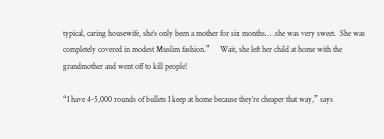typical, caring housewife, she’s only been a mother for six months… .she was very sweet.  She was completely covered in modest Muslim fashion.”     Wait, she left her child at home with the grandmother and went off to kill people!

“I have 4-5,000 rounds of bullets I keep at home because they’re cheaper that way,” says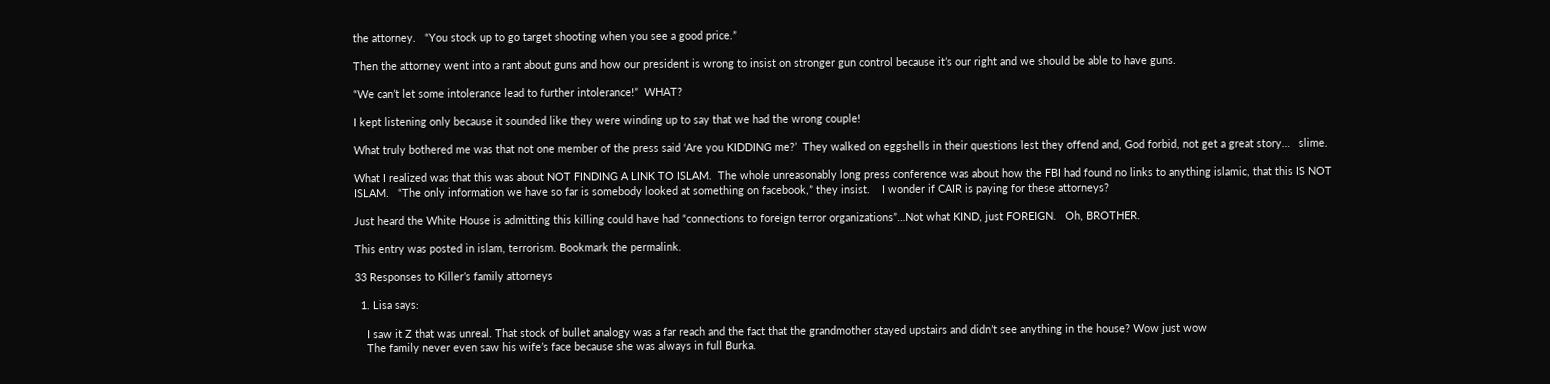the attorney.   “You stock up to go target shooting when you see a good price.”

Then the attorney went into a rant about guns and how our president is wrong to insist on stronger gun control because it’s our right and we should be able to have guns.

“We can’t let some intolerance lead to further intolerance!”  WHAT?

I kept listening only because it sounded like they were winding up to say that we had the wrong couple!

What truly bothered me was that not one member of the press said ‘Are you KIDDING me?’  They walked on eggshells in their questions lest they offend and, God forbid, not get a great story…   slime.

What I realized was that this was about NOT FINDING A LINK TO ISLAM.  The whole unreasonably long press conference was about how the FBI had found no links to anything islamic, that this IS NOT ISLAM.   “The only information we have so far is somebody looked at something on facebook,” they insist.    I wonder if CAIR is paying for these attorneys?

Just heard the White House is admitting this killing could have had “connections to foreign terror organizations”…Not what KIND, just FOREIGN.   Oh, BROTHER.

This entry was posted in islam, terrorism. Bookmark the permalink.

33 Responses to Killer’s family attorneys

  1. Lisa says:

    I saw it Z that was unreal. That stock of bullet analogy was a far reach and the fact that the grandmother stayed upstairs and didn’t see anything in the house? Wow just wow
    The family never even saw his wife’s face because she was always in full Burka.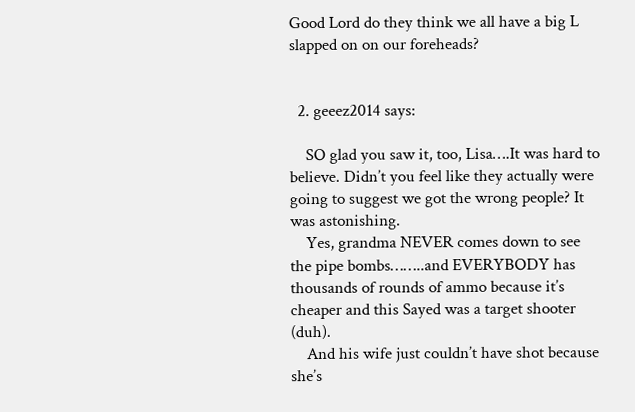Good Lord do they think we all have a big L slapped on on our foreheads?


  2. geeez2014 says:

    SO glad you saw it, too, Lisa….It was hard to believe. Didn’t you feel like they actually were going to suggest we got the wrong people? It was astonishing.
    Yes, grandma NEVER comes down to see the pipe bombs……..and EVERYBODY has thousands of rounds of ammo because it’s cheaper and this Sayed was a target shooter (duh).
    And his wife just couldn’t have shot because she’s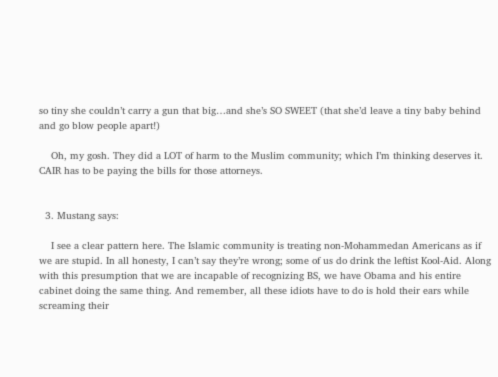so tiny she couldn’t carry a gun that big…and she’s SO SWEET (that she’d leave a tiny baby behind and go blow people apart!)

    Oh, my gosh. They did a LOT of harm to the Muslim community; which I’m thinking deserves it. CAIR has to be paying the bills for those attorneys.


  3. Mustang says:

    I see a clear pattern here. The Islamic community is treating non-Mohammedan Americans as if we are stupid. In all honesty, I can’t say they’re wrong; some of us do drink the leftist Kool-Aid. Along with this presumption that we are incapable of recognizing BS, we have Obama and his entire cabinet doing the same thing. And remember, all these idiots have to do is hold their ears while screaming their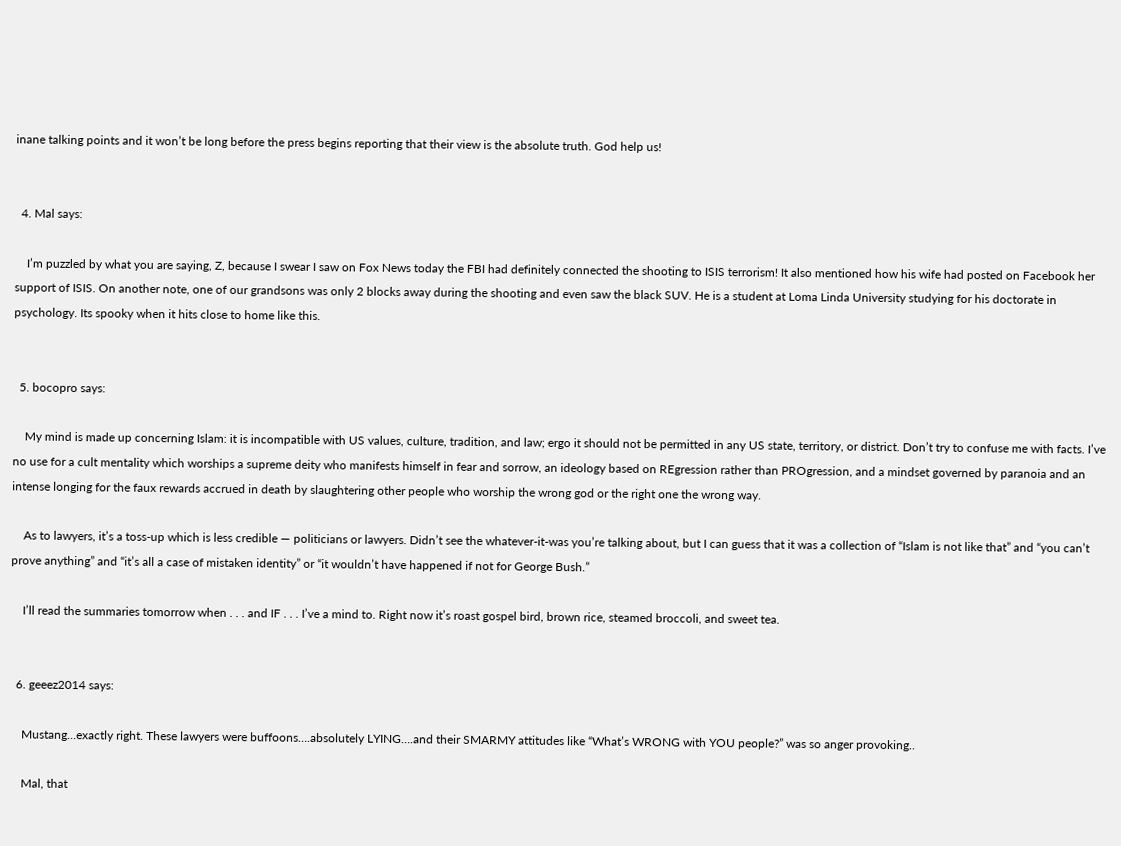inane talking points and it won’t be long before the press begins reporting that their view is the absolute truth. God help us!


  4. Mal says:

    I’m puzzled by what you are saying, Z, because I swear I saw on Fox News today the FBI had definitely connected the shooting to ISIS terrorism! It also mentioned how his wife had posted on Facebook her support of ISIS. On another note, one of our grandsons was only 2 blocks away during the shooting and even saw the black SUV. He is a student at Loma Linda University studying for his doctorate in psychology. Its spooky when it hits close to home like this.


  5. bocopro says:

    My mind is made up concerning Islam: it is incompatible with US values, culture, tradition, and law; ergo it should not be permitted in any US state, territory, or district. Don’t try to confuse me with facts. I’ve no use for a cult mentality which worships a supreme deity who manifests himself in fear and sorrow, an ideology based on REgression rather than PROgression, and a mindset governed by paranoia and an intense longing for the faux rewards accrued in death by slaughtering other people who worship the wrong god or the right one the wrong way.

    As to lawyers, it’s a toss-up which is less credible — politicians or lawyers. Didn’t see the whatever-it-was you’re talking about, but I can guess that it was a collection of “Islam is not like that” and “you can’t prove anything” and “it’s all a case of mistaken identity” or “it wouldn’t have happened if not for George Bush.”

    I’ll read the summaries tomorrow when . . . and IF . . . I’ve a mind to. Right now it’s roast gospel bird, brown rice, steamed broccoli, and sweet tea.


  6. geeez2014 says:

    Mustang…exactly right. These lawyers were buffoons….absolutely LYING….and their SMARMY attitudes like “What’s WRONG with YOU people?” was so anger provoking..

    Mal, that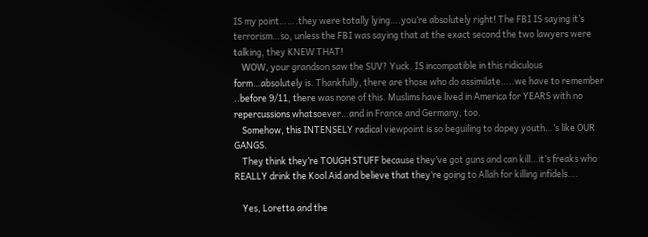IS my point…….they were totally lying….you’re absolutely right! The FBI IS saying it’s terrorism…so, unless the FBI was saying that at the exact second the two lawyers were talking, they KNEW THAT!
    WOW, your grandson saw the SUV? Yuck. IS incompatible in this ridiculous form…absolutely is. Thankfully, there are those who do assimilate…..we have to remember ..before 9/11, there was none of this. Muslims have lived in America for YEARS with no repercussions whatsoever…and in France and Germany, too.
    Somehow, this INTENSELY radical viewpoint is so beguiling to dopey youth…’s like OUR GANGS.
    They think they’re TOUGH STUFF because they’ve got guns and can kill…it’s freaks who REALLY drink the Kool Aid and believe that they’re going to Allah for killing infidels….

    Yes, Loretta and the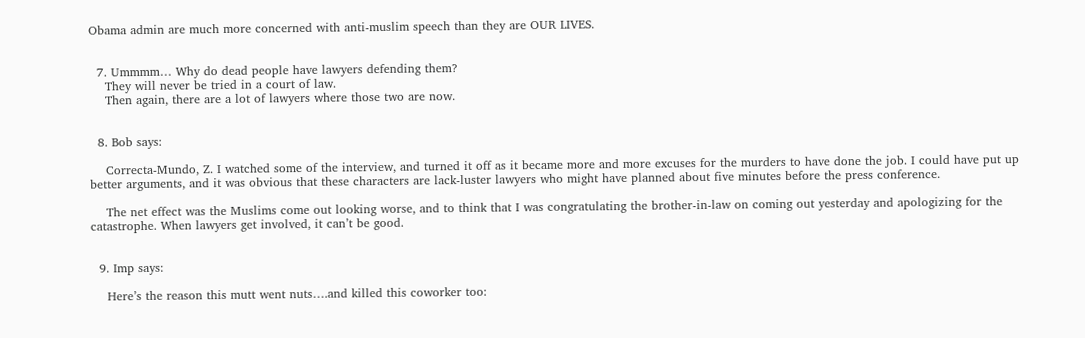Obama admin are much more concerned with anti-muslim speech than they are OUR LIVES.


  7. Ummmm… Why do dead people have lawyers defending them?
    They will never be tried in a court of law.
    Then again, there are a lot of lawyers where those two are now.


  8. Bob says:

    Correcta-Mundo, Z. I watched some of the interview, and turned it off as it became more and more excuses for the murders to have done the job. I could have put up better arguments, and it was obvious that these characters are lack-luster lawyers who might have planned about five minutes before the press conference.

    The net effect was the Muslims come out looking worse, and to think that I was congratulating the brother-in-law on coming out yesterday and apologizing for the catastrophe. When lawyers get involved, it can’t be good.


  9. Imp says:

    Here’s the reason this mutt went nuts….and killed this coworker too: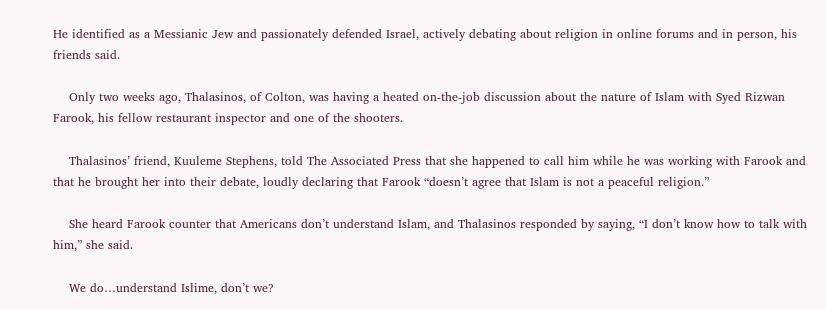He identified as a Messianic Jew and passionately defended Israel, actively debating about religion in online forums and in person, his friends said.

    Only two weeks ago, Thalasinos, of Colton, was having a heated on-the-job discussion about the nature of Islam with Syed Rizwan Farook, his fellow restaurant inspector and one of the shooters.

    Thalasinos’ friend, Kuuleme Stephens, told The Associated Press that she happened to call him while he was working with Farook and that he brought her into their debate, loudly declaring that Farook “doesn’t agree that Islam is not a peaceful religion.”

    She heard Farook counter that Americans don’t understand Islam, and Thalasinos responded by saying, “I don’t know how to talk with him,” she said.

    We do…understand Islime, don’t we?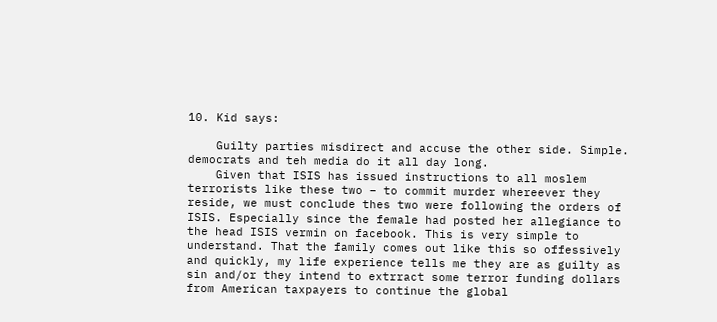10. Kid says:

    Guilty parties misdirect and accuse the other side. Simple. democrats and teh media do it all day long.
    Given that ISIS has issued instructions to all moslem terrorists like these two – to commit murder whereever they reside, we must conclude thes two were following the orders of ISIS. Especially since the female had posted her allegiance to the head ISIS vermin on facebook. This is very simple to understand. That the family comes out like this so offessively and quickly, my life experience tells me they are as guilty as sin and/or they intend to extrract some terror funding dollars from American taxpayers to continue the global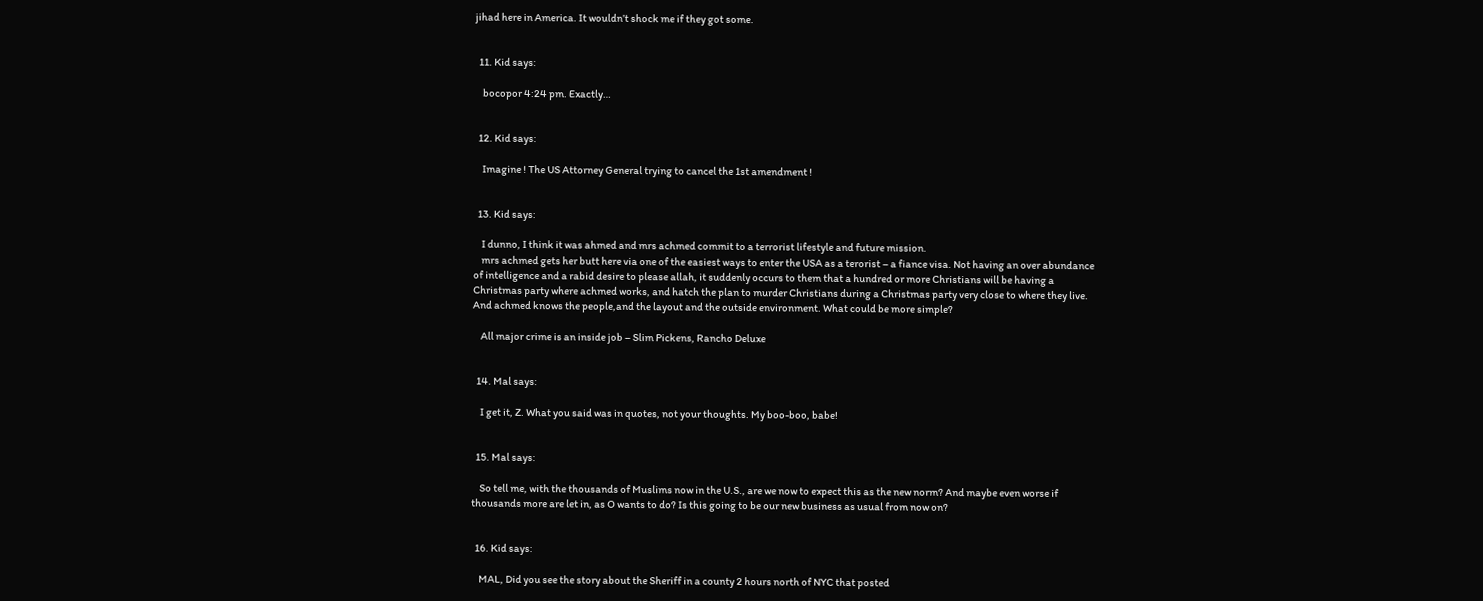jihad here in America. It wouldn’t shock me if they got some.


  11. Kid says:

    bocopor 4:24 pm. Exactly…


  12. Kid says:

    Imagine ! The US Attorney General trying to cancel the 1st amendment !


  13. Kid says:

    I dunno, I think it was ahmed and mrs achmed commit to a terrorist lifestyle and future mission.
    mrs achmed gets her butt here via one of the easiest ways to enter the USA as a terorist – a fiance visa. Not having an over abundance of intelligence and a rabid desire to please allah, it suddenly occurs to them that a hundred or more Christians will be having a Christmas party where achmed works, and hatch the plan to murder Christians during a Christmas party very close to where they live. And achmed knows the people,and the layout and the outside environment. What could be more simple?

    All major crime is an inside job – Slim Pickens, Rancho Deluxe


  14. Mal says:

    I get it, Z. What you said was in quotes, not your thoughts. My boo-boo, babe!


  15. Mal says:

    So tell me, with the thousands of Muslims now in the U.S., are we now to expect this as the new norm? And maybe even worse if thousands more are let in, as O wants to do? Is this going to be our new business as usual from now on?


  16. Kid says:

    MAL, Did you see the story about the Sheriff in a county 2 hours north of NYC that posted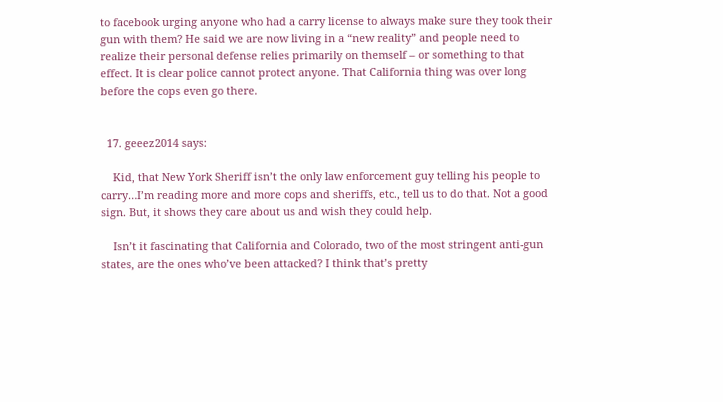to facebook urging anyone who had a carry license to always make sure they took their gun with them? He said we are now living in a “new reality” and people need to realize their personal defense relies primarily on themself – or something to that effect. It is clear police cannot protect anyone. That California thing was over long before the cops even go there.


  17. geeez2014 says:

    Kid, that New York Sheriff isn’t the only law enforcement guy telling his people to carry…I’m reading more and more cops and sheriffs, etc., tell us to do that. Not a good sign. But, it shows they care about us and wish they could help.

    Isn’t it fascinating that California and Colorado, two of the most stringent anti-gun states, are the ones who’ve been attacked? I think that’s pretty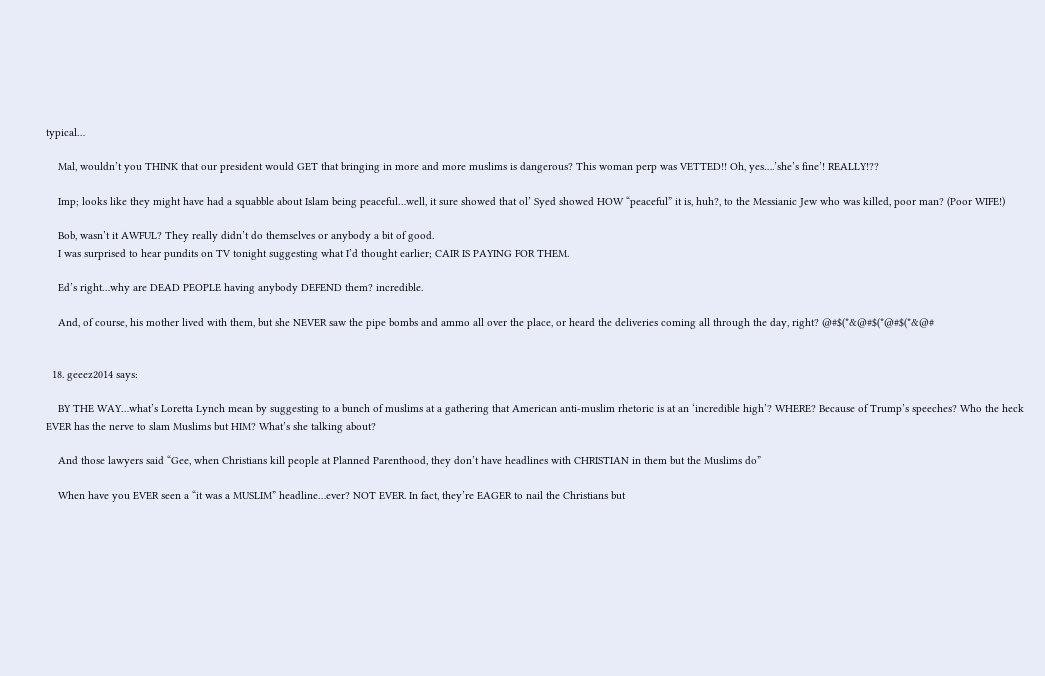typical…

    Mal, wouldn’t you THINK that our president would GET that bringing in more and more muslims is dangerous? This woman perp was VETTED!! Oh, yes….’she’s fine’! REALLY!??

    Imp; looks like they might have had a squabble about Islam being peaceful…well, it sure showed that ol’ Syed showed HOW “peaceful” it is, huh?, to the Messianic Jew who was killed, poor man? (Poor WIFE!)

    Bob, wasn’t it AWFUL? They really didn’t do themselves or anybody a bit of good.
    I was surprised to hear pundits on TV tonight suggesting what I’d thought earlier; CAIR IS PAYING FOR THEM.

    Ed’s right…why are DEAD PEOPLE having anybody DEFEND them? incredible.

    And, of course, his mother lived with them, but she NEVER saw the pipe bombs and ammo all over the place, or heard the deliveries coming all through the day, right? @#$(*&@#$(*@#$(*&@#


  18. geeez2014 says:

    BY THE WAY…what’s Loretta Lynch mean by suggesting to a bunch of muslims at a gathering that American anti-muslim rhetoric is at an ‘incredible high’? WHERE? Because of Trump’s speeches? Who the heck EVER has the nerve to slam Muslims but HIM? What’s she talking about?

    And those lawyers said “Gee, when Christians kill people at Planned Parenthood, they don’t have headlines with CHRISTIAN in them but the Muslims do”

    When have you EVER seen a “it was a MUSLIM” headline…ever? NOT EVER. In fact, they’re EAGER to nail the Christians but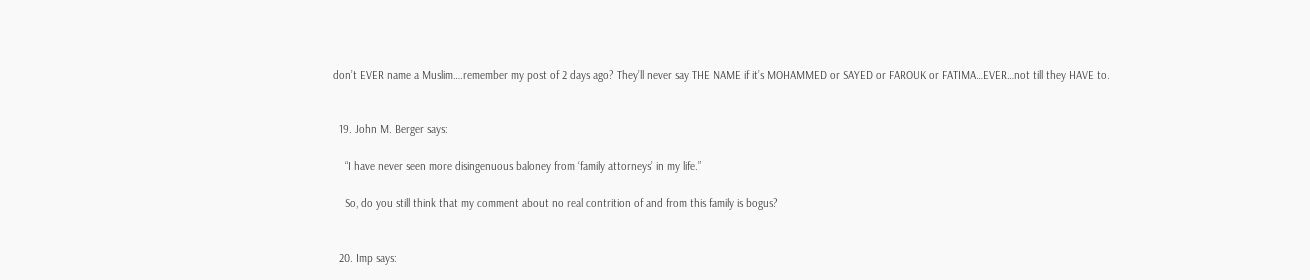don’t EVER name a Muslim….remember my post of 2 days ago? They’ll never say THE NAME if it’s MOHAMMED or SAYED or FAROUK or FATIMA…EVER…not till they HAVE to.


  19. John M. Berger says:

    “I have never seen more disingenuous baloney from ‘family attorneys’ in my life.”

    So, do you still think that my comment about no real contrition of and from this family is bogus?


  20. Imp says: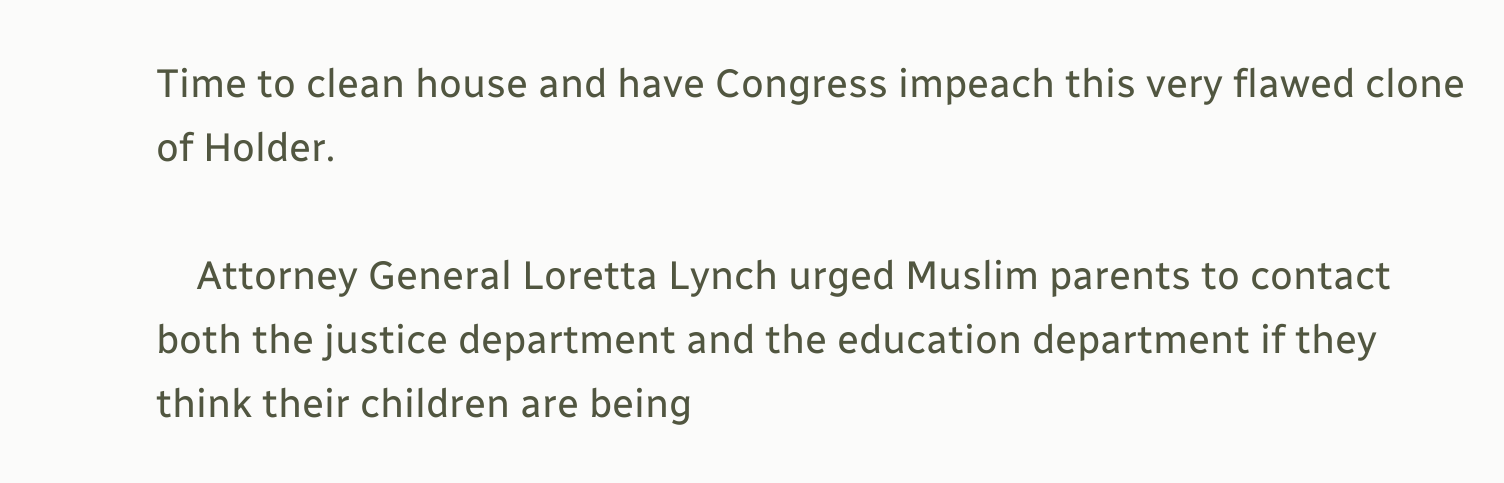Time to clean house and have Congress impeach this very flawed clone of Holder.

    Attorney General Loretta Lynch urged Muslim parents to contact both the justice department and the education department if they think their children are being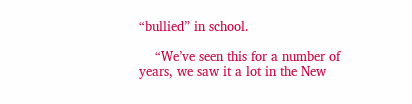“bullied” in school.

    “We’ve seen this for a number of years, we saw it a lot in the New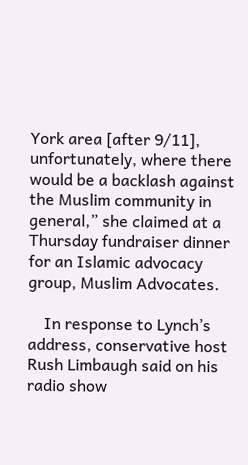York area [after 9/11], unfortunately, where there would be a backlash against the Muslim community in general,” she claimed at a Thursday fundraiser dinner for an Islamic advocacy group, Muslim Advocates.

    In response to Lynch’s address, conservative host Rush Limbaugh said on his radio show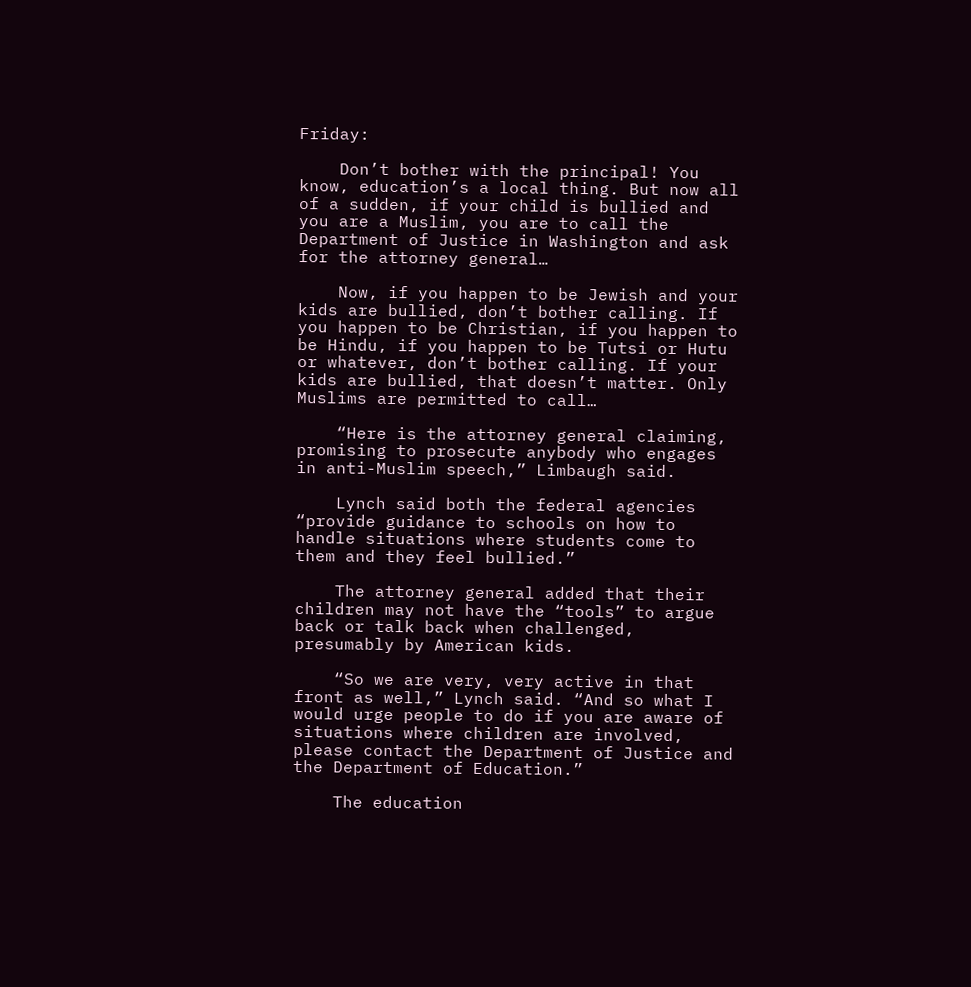Friday:

    Don’t bother with the principal! You know, education’s a local thing. But now all of a sudden, if your child is bullied and you are a Muslim, you are to call the Department of Justice in Washington and ask for the attorney general…

    Now, if you happen to be Jewish and your kids are bullied, don’t bother calling. If you happen to be Christian, if you happen to be Hindu, if you happen to be Tutsi or Hutu or whatever, don’t bother calling. If your kids are bullied, that doesn’t matter. Only Muslims are permitted to call…

    “Here is the attorney general claiming, promising to prosecute anybody who engages in anti-Muslim speech,” Limbaugh said.

    Lynch said both the federal agencies “provide guidance to schools on how to handle situations where students come to them and they feel bullied.”

    The attorney general added that their children may not have the “tools” to argue back or talk back when challenged, presumably by American kids.

    “So we are very, very active in that front as well,” Lynch said. “And so what I would urge people to do if you are aware of situations where children are involved, please contact the Department of Justice and the Department of Education.”

    The education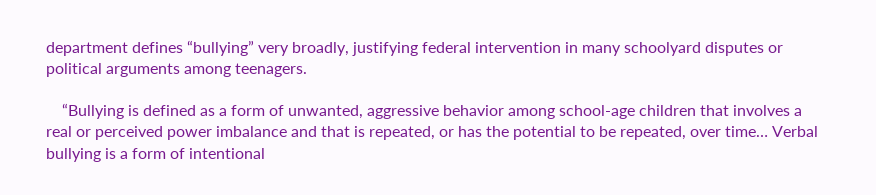department defines “bullying” very broadly, justifying federal intervention in many schoolyard disputes or political arguments among teenagers.

    “Bullying is defined as a form of unwanted, aggressive behavior among school-age children that involves a real or perceived power imbalance and that is repeated, or has the potential to be repeated, over time… Verbal bullying is a form of intentional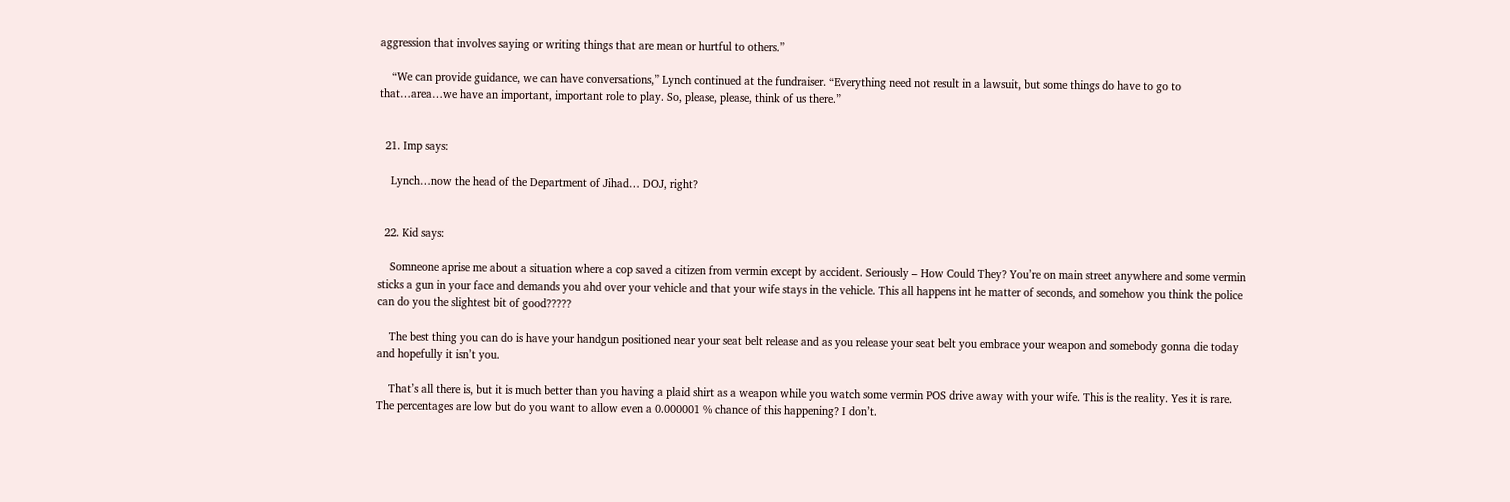aggression that involves saying or writing things that are mean or hurtful to others.”

    “We can provide guidance, we can have conversations,” Lynch continued at the fundraiser. “Everything need not result in a lawsuit, but some things do have to go to that…area…we have an important, important role to play. So, please, please, think of us there.”


  21. Imp says:

    Lynch…now the head of the Department of Jihad… DOJ, right?


  22. Kid says:

    Somneone aprise me about a situation where a cop saved a citizen from vermin except by accident. Seriously – How Could They? You’re on main street anywhere and some vermin sticks a gun in your face and demands you ahd over your vehicle and that your wife stays in the vehicle. This all happens int he matter of seconds, and somehow you think the police can do you the slightest bit of good?????

    The best thing you can do is have your handgun positioned near your seat belt release and as you release your seat belt you embrace your weapon and somebody gonna die today and hopefully it isn’t you.

    That’s all there is, but it is much better than you having a plaid shirt as a weapon while you watch some vermin POS drive away with your wife. This is the reality. Yes it is rare. The percentages are low but do you want to allow even a 0.000001 % chance of this happening? I don’t.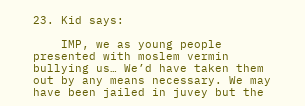23. Kid says:

    IMP, we as young people presented with moslem vermin bullying us… We’d have taken them out by any means necessary. We may have been jailed in juvey but the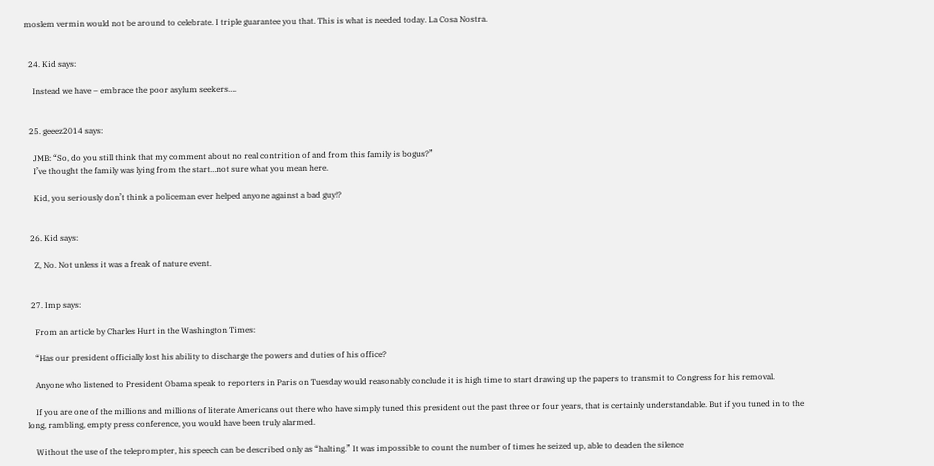moslem vermin would not be around to celebrate. I triple guarantee you that. This is what is needed today. La Cosa Nostra.


  24. Kid says:

    Instead we have – embrace the poor asylum seekers….


  25. geeez2014 says:

    JMB: “So, do you still think that my comment about no real contrition of and from this family is bogus?”
    I’ve thought the family was lying from the start…not sure what you mean here.

    Kid, you seriously don’t think a policeman ever helped anyone against a bad guy!?


  26. Kid says:

    Z, No. Not unless it was a freak of nature event.


  27. Imp says:

    From an article by Charles Hurt in the Washington Times:

    “Has our president officially lost his ability to discharge the powers and duties of his office?

    Anyone who listened to President Obama speak to reporters in Paris on Tuesday would reasonably conclude it is high time to start drawing up the papers to transmit to Congress for his removal.

    If you are one of the millions and millions of literate Americans out there who have simply tuned this president out the past three or four years, that is certainly understandable. But if you tuned in to the long, rambling, empty press conference, you would have been truly alarmed.

    Without the use of the teleprompter, his speech can be described only as “halting.” It was impossible to count the number of times he seized up, able to deaden the silence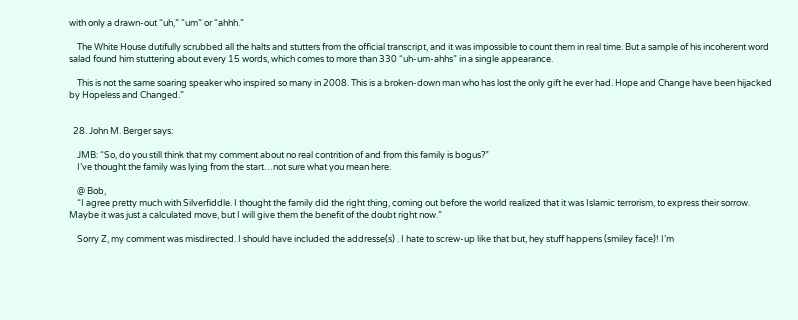with only a drawn-out “uh,” “um” or “ahhh.”

    The White House dutifully scrubbed all the halts and stutters from the official transcript, and it was impossible to count them in real time. But a sample of his incoherent word salad found him stuttering about every 15 words, which comes to more than 330 “uh-um-ahhs” in a single appearance.

    This is not the same soaring speaker who inspired so many in 2008. This is a broken-down man who has lost the only gift he ever had. Hope and Change have been hijacked by Hopeless and Changed.”


  28. John M. Berger says:

    JMB: “So, do you still think that my comment about no real contrition of and from this family is bogus?”
    I’ve thought the family was lying from the start…not sure what you mean here.

    @ Bob,
    “I agree pretty much with Silverfiddle. I thought the family did the right thing, coming out before the world realized that it was Islamic terrorism, to express their sorrow. Maybe it was just a calculated move, but I will give them the benefit of the doubt right now.”

    Sorry Z, my comment was misdirected. I should have included the addresse(s) . I hate to screw-up like that but, hey stuff happens (smiley face)! I’m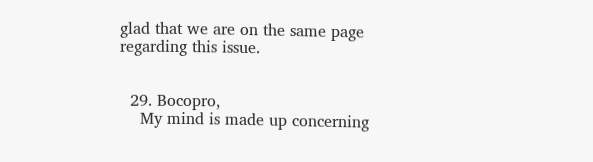glad that we are on the same page regarding this issue.


  29. Bocopro,
    My mind is made up concerning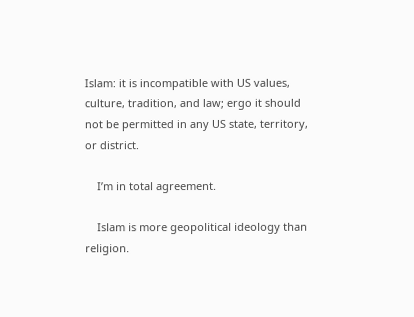Islam: it is incompatible with US values, culture, tradition, and law; ergo it should not be permitted in any US state, territory, or district.

    I’m in total agreement.

    Islam is more geopolitical ideology than religion.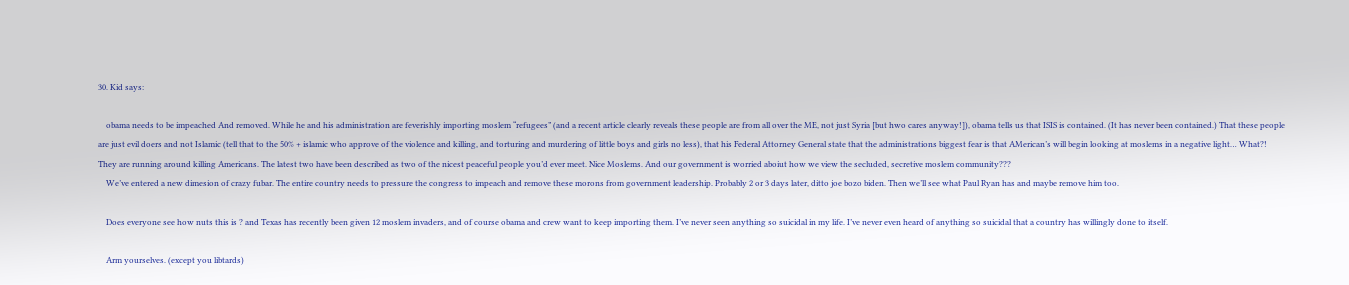30. Kid says:

    obama needs to be impeached And removed. While he and his administration are feverishly importing moslem “refugees” (and a recent article clearly reveals these people are from all over the ME, not just Syria [but hwo cares anyway!]), obama tells us that ISIS is contained. (It has never been contained.) That these people are just evil doers and not Islamic (tell that to the 50% + islamic who approve of the violence and killing, and torturing and murdering of little boys and girls no less), that his Federal Attorney General state that the administrations biggest fear is that AMerican’s will begin looking at moslems in a negative light… What?! They are running around killing Americans. The latest two have been described as two of the nicest peaceful people you’d ever meet. Nice Moslems. And our government is worried aboiut how we view the secluded, secretive moslem community???
    We’ve entered a new dimesion of crazy fubar. The entire country needs to pressure the congress to impeach and remove these morons from government leadership. Probably 2 or 3 days later, ditto joe bozo biden. Then we’ll see what Paul Ryan has and maybe remove him too.

    Does everyone see how nuts this is ? and Texas has recently been given 12 moslem invaders, and of course obama and crew want to keep importing them. I’ve never seen anything so suicidal in my life. I’ve never even heard of anything so suicidal that a country has willingly done to itself.

    Arm yourselves. (except you libtards)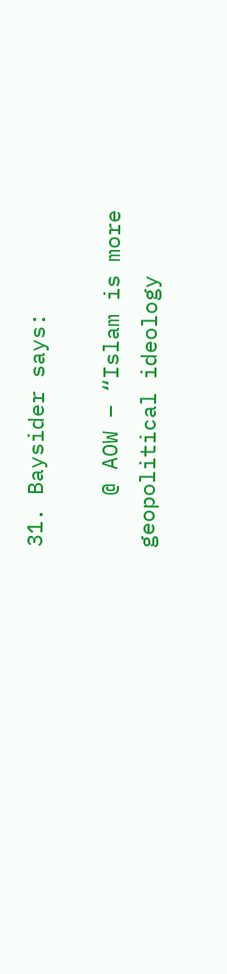31. Baysider says:

    @ AOW – “Islam is more geopolitical ideology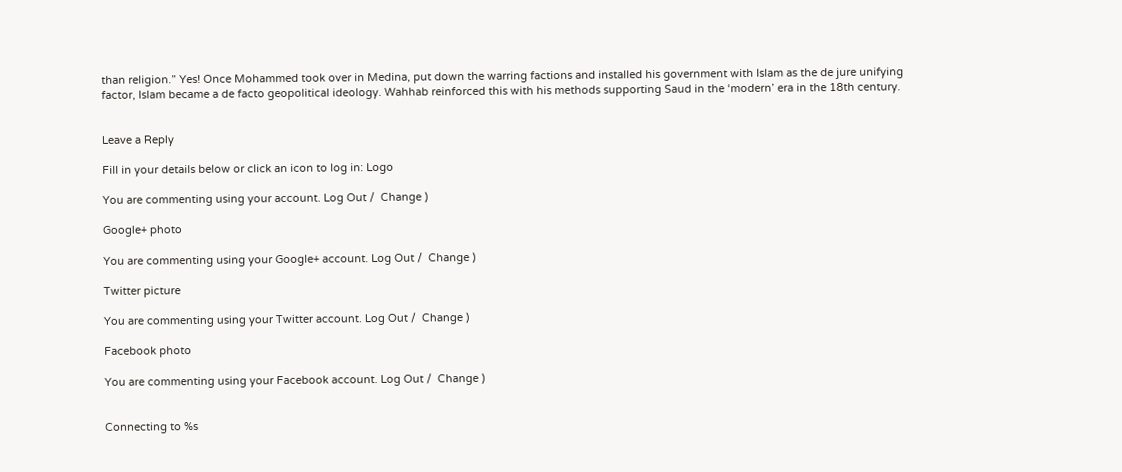than religion.” Yes! Once Mohammed took over in Medina, put down the warring factions and installed his government with Islam as the de jure unifying factor, Islam became a de facto geopolitical ideology. Wahhab reinforced this with his methods supporting Saud in the ‘modern’ era in the 18th century.


Leave a Reply

Fill in your details below or click an icon to log in: Logo

You are commenting using your account. Log Out /  Change )

Google+ photo

You are commenting using your Google+ account. Log Out /  Change )

Twitter picture

You are commenting using your Twitter account. Log Out /  Change )

Facebook photo

You are commenting using your Facebook account. Log Out /  Change )


Connecting to %s